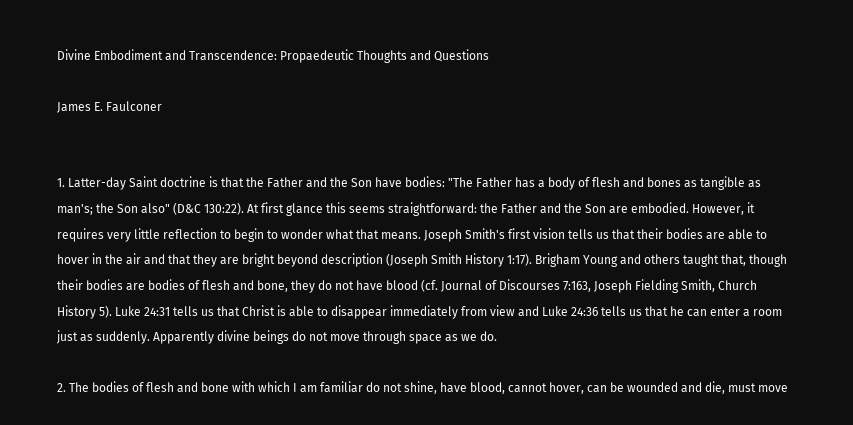Divine Embodiment and Transcendence: Propaedeutic Thoughts and Questions

James E. Faulconer


1. Latter-day Saint doctrine is that the Father and the Son have bodies: "The Father has a body of flesh and bones as tangible as man's; the Son also" (D&C 130:22). At first glance this seems straightforward: the Father and the Son are embodied. However, it requires very little reflection to begin to wonder what that means. Joseph Smith's first vision tells us that their bodies are able to hover in the air and that they are bright beyond description (Joseph Smith History 1:17). Brigham Young and others taught that, though their bodies are bodies of flesh and bone, they do not have blood (cf. Journal of Discourses 7:163, Joseph Fielding Smith, Church History 5). Luke 24:31 tells us that Christ is able to disappear immediately from view and Luke 24:36 tells us that he can enter a room just as suddenly. Apparently divine beings do not move through space as we do.

2. The bodies of flesh and bone with which I am familiar do not shine, have blood, cannot hover, can be wounded and die, must move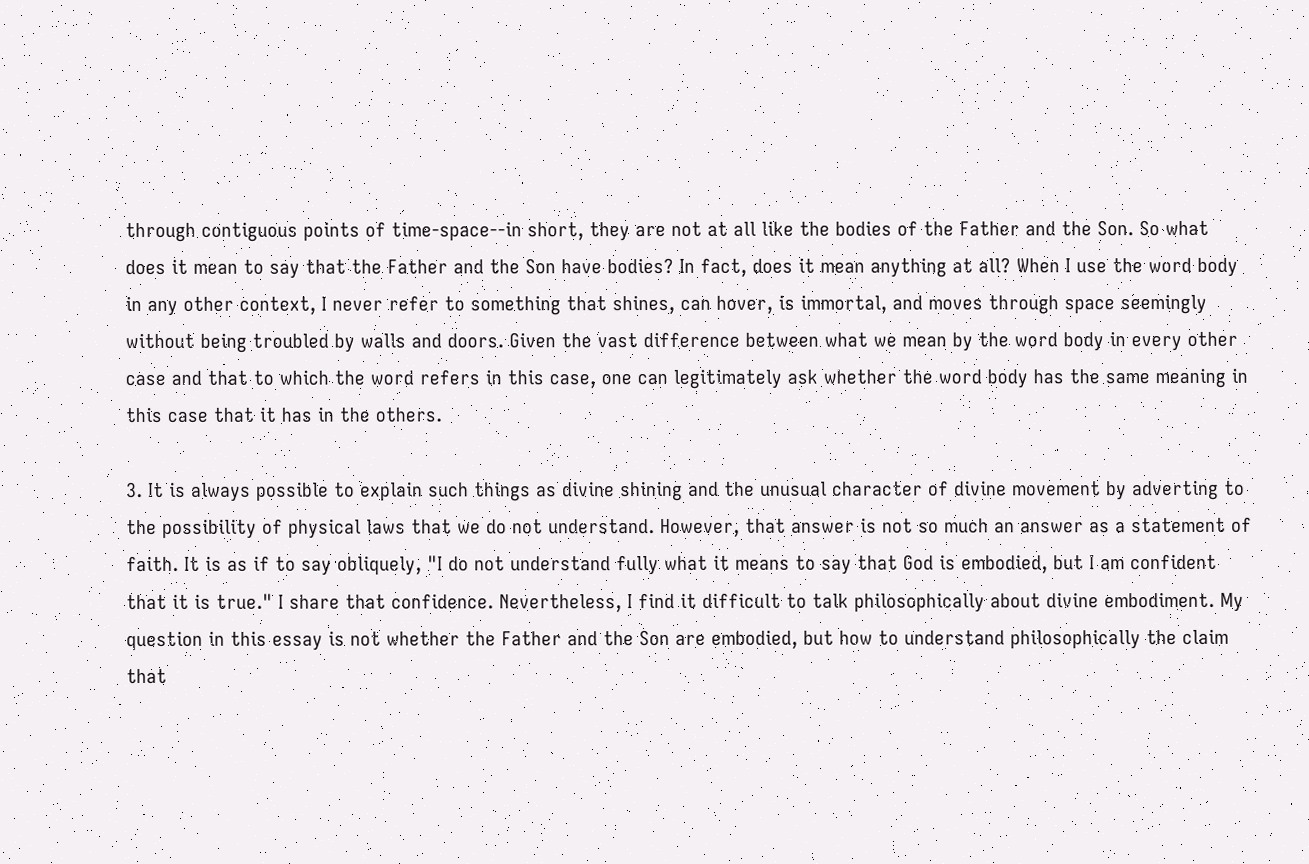through contiguous points of time-space--in short, they are not at all like the bodies of the Father and the Son. So what does it mean to say that the Father and the Son have bodies? In fact, does it mean anything at all? When I use the word body in any other context, I never refer to something that shines, can hover, is immortal, and moves through space seemingly without being troubled by walls and doors. Given the vast difference between what we mean by the word body in every other case and that to which the word refers in this case, one can legitimately ask whether the word body has the same meaning in this case that it has in the others.

3. It is always possible to explain such things as divine shining and the unusual character of divine movement by adverting to the possibility of physical laws that we do not understand. However, that answer is not so much an answer as a statement of faith. It is as if to say obliquely, "I do not understand fully what it means to say that God is embodied, but I am confident that it is true." I share that confidence. Nevertheless, I find it difficult to talk philosophically about divine embodiment. My question in this essay is not whether the Father and the Son are embodied, but how to understand philosophically the claim that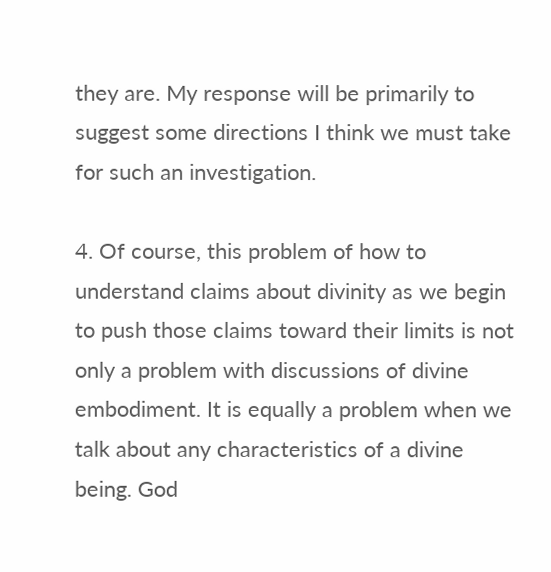they are. My response will be primarily to suggest some directions I think we must take for such an investigation.

4. Of course, this problem of how to understand claims about divinity as we begin to push those claims toward their limits is not only a problem with discussions of divine embodiment. It is equally a problem when we talk about any characteristics of a divine being. God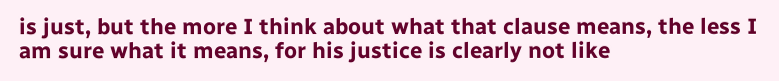is just, but the more I think about what that clause means, the less I am sure what it means, for his justice is clearly not like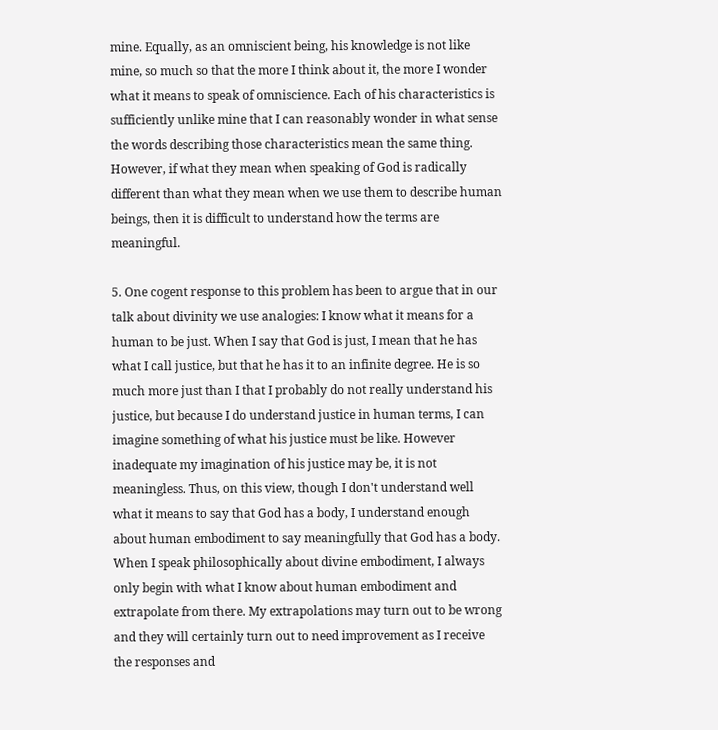mine. Equally, as an omniscient being, his knowledge is not like mine, so much so that the more I think about it, the more I wonder what it means to speak of omniscience. Each of his characteristics is sufficiently unlike mine that I can reasonably wonder in what sense the words describing those characteristics mean the same thing. However, if what they mean when speaking of God is radically different than what they mean when we use them to describe human beings, then it is difficult to understand how the terms are meaningful.

5. One cogent response to this problem has been to argue that in our talk about divinity we use analogies: I know what it means for a human to be just. When I say that God is just, I mean that he has what I call justice, but that he has it to an infinite degree. He is so much more just than I that I probably do not really understand his justice, but because I do understand justice in human terms, I can imagine something of what his justice must be like. However inadequate my imagination of his justice may be, it is not meaningless. Thus, on this view, though I don't understand well what it means to say that God has a body, I understand enough about human embodiment to say meaningfully that God has a body. When I speak philosophically about divine embodiment, I always only begin with what I know about human embodiment and extrapolate from there. My extrapolations may turn out to be wrong and they will certainly turn out to need improvement as I receive the responses and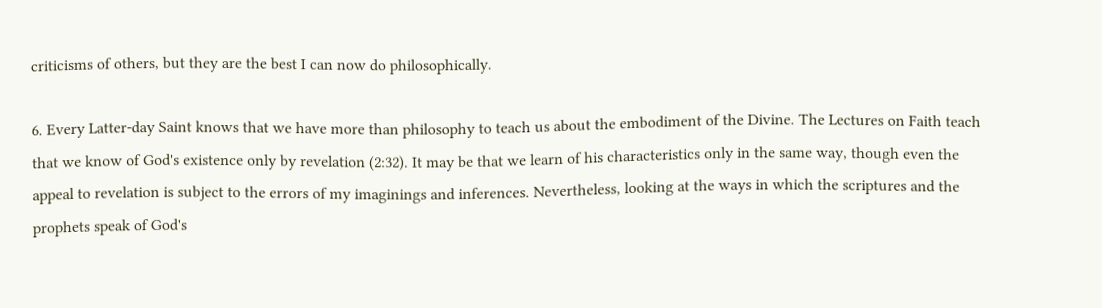criticisms of others, but they are the best I can now do philosophically.

6. Every Latter-day Saint knows that we have more than philosophy to teach us about the embodiment of the Divine. The Lectures on Faith teach that we know of God's existence only by revelation (2:32). It may be that we learn of his characteristics only in the same way, though even the appeal to revelation is subject to the errors of my imaginings and inferences. Nevertheless, looking at the ways in which the scriptures and the prophets speak of God's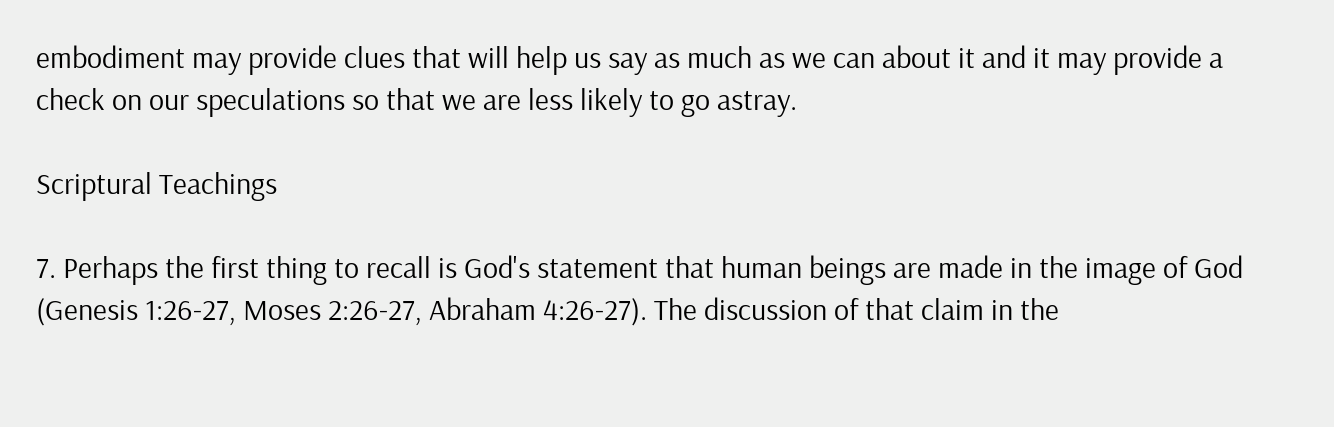embodiment may provide clues that will help us say as much as we can about it and it may provide a check on our speculations so that we are less likely to go astray.

Scriptural Teachings

7. Perhaps the first thing to recall is God's statement that human beings are made in the image of God (Genesis 1:26-27, Moses 2:26-27, Abraham 4:26-27). The discussion of that claim in the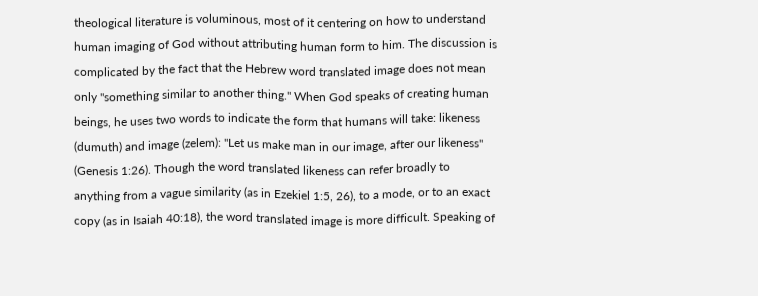theological literature is voluminous, most of it centering on how to understand human imaging of God without attributing human form to him. The discussion is complicated by the fact that the Hebrew word translated image does not mean only "something similar to another thing." When God speaks of creating human beings, he uses two words to indicate the form that humans will take: likeness (dumuth) and image (zelem): "Let us make man in our image, after our likeness" (Genesis 1:26). Though the word translated likeness can refer broadly to anything from a vague similarity (as in Ezekiel 1:5, 26), to a mode, or to an exact copy (as in Isaiah 40:18), the word translated image is more difficult. Speaking of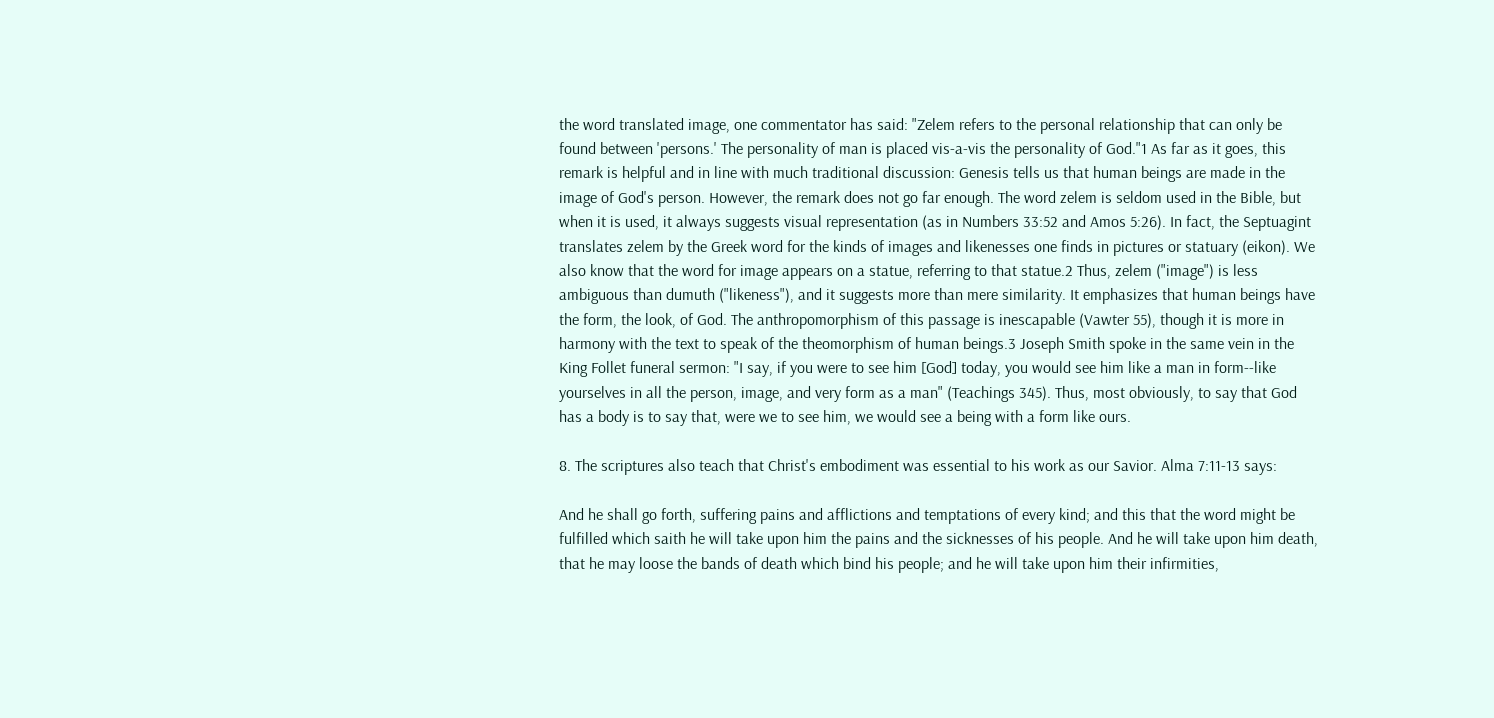the word translated image, one commentator has said: "Zelem refers to the personal relationship that can only be found between 'persons.' The personality of man is placed vis-a-vis the personality of God."1 As far as it goes, this remark is helpful and in line with much traditional discussion: Genesis tells us that human beings are made in the image of God's person. However, the remark does not go far enough. The word zelem is seldom used in the Bible, but when it is used, it always suggests visual representation (as in Numbers 33:52 and Amos 5:26). In fact, the Septuagint translates zelem by the Greek word for the kinds of images and likenesses one finds in pictures or statuary (eikon). We also know that the word for image appears on a statue, referring to that statue.2 Thus, zelem ("image") is less ambiguous than dumuth ("likeness"), and it suggests more than mere similarity. It emphasizes that human beings have the form, the look, of God. The anthropomorphism of this passage is inescapable (Vawter 55), though it is more in harmony with the text to speak of the theomorphism of human beings.3 Joseph Smith spoke in the same vein in the King Follet funeral sermon: "I say, if you were to see him [God] today, you would see him like a man in form--like yourselves in all the person, image, and very form as a man" (Teachings 345). Thus, most obviously, to say that God has a body is to say that, were we to see him, we would see a being with a form like ours.

8. The scriptures also teach that Christ's embodiment was essential to his work as our Savior. Alma 7:11-13 says:

And he shall go forth, suffering pains and afflictions and temptations of every kind; and this that the word might be fulfilled which saith he will take upon him the pains and the sicknesses of his people. And he will take upon him death, that he may loose the bands of death which bind his people; and he will take upon him their infirmities,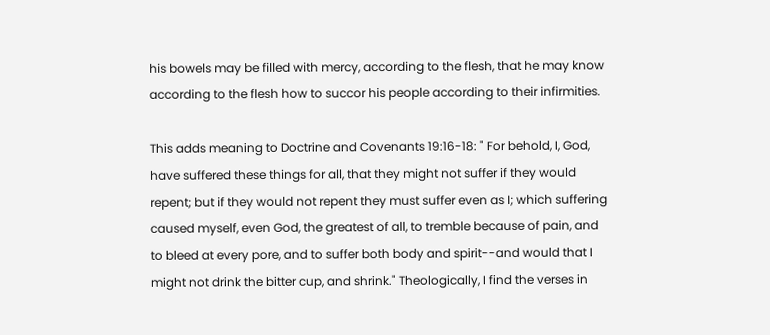his bowels may be filled with mercy, according to the flesh, that he may know according to the flesh how to succor his people according to their infirmities.

This adds meaning to Doctrine and Covenants 19:16-18: " For behold, I, God, have suffered these things for all, that they might not suffer if they would repent; but if they would not repent they must suffer even as I; which suffering caused myself, even God, the greatest of all, to tremble because of pain, and to bleed at every pore, and to suffer both body and spirit--and would that I might not drink the bitter cup, and shrink." Theologically, I find the verses in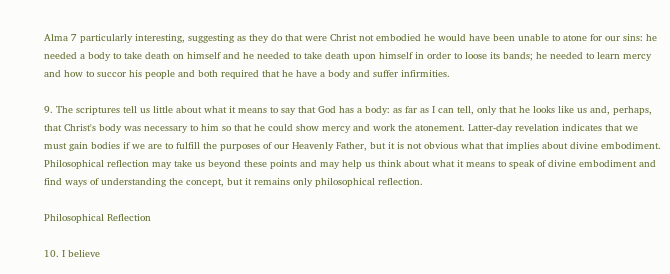Alma 7 particularly interesting, suggesting as they do that were Christ not embodied he would have been unable to atone for our sins: he needed a body to take death on himself and he needed to take death upon himself in order to loose its bands; he needed to learn mercy and how to succor his people and both required that he have a body and suffer infirmities.

9. The scriptures tell us little about what it means to say that God has a body: as far as I can tell, only that he looks like us and, perhaps, that Christ's body was necessary to him so that he could show mercy and work the atonement. Latter-day revelation indicates that we must gain bodies if we are to fulfill the purposes of our Heavenly Father, but it is not obvious what that implies about divine embodiment. Philosophical reflection may take us beyond these points and may help us think about what it means to speak of divine embodiment and find ways of understanding the concept, but it remains only philosophical reflection.

Philosophical Reflection

10. I believe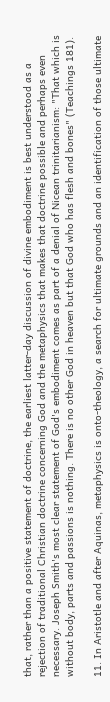that, rather than a positive statement of doctrine, the earliest latter-day discussion of divine embodiment is best understood as a rejection of traditional Christian doctrine concerning God and the metaphysics that makes that doctrine possible and perhaps even necessary. Joseph Smith's most clear statement of God's embodiment comes as part of a denial of Nicean trinitarianism: "That which is without body, parts and passions is nothing. There is no other God in heaven but that God who has flesh and bones" (Teachings 181).

11. In Aristotle and after Aquinas, metaphysics is onto-theology, a search for ultimate grounds and an identification of those ultimate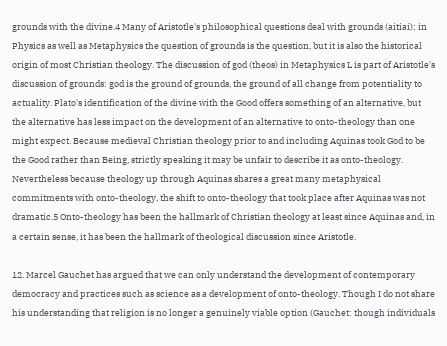grounds with the divine.4 Many of Aristotle's philosophical questions deal with grounds (aitiai); in Physics as well as Metaphysics the question of grounds is the question, but it is also the historical origin of most Christian theology. The discussion of god (theos) in Metaphysics L is part of Aristotle's discussion of grounds: god is the ground of grounds, the ground of all change from potentiality to actuality. Plato's identification of the divine with the Good offers something of an alternative, but the alternative has less impact on the development of an alternative to onto-theology than one might expect. Because medieval Christian theology prior to and including Aquinas took God to be the Good rather than Being, strictly speaking it may be unfair to describe it as onto-theology. Nevertheless because theology up through Aquinas shares a great many metaphysical commitments with onto-theology, the shift to onto-theology that took place after Aquinas was not dramatic.5 Onto-theology has been the hallmark of Christian theology at least since Aquinas and, in a certain sense, it has been the hallmark of theological discussion since Aristotle.

12. Marcel Gauchet has argued that we can only understand the development of contemporary democracy and practices such as science as a development of onto-theology. Though I do not share his understanding that religion is no longer a genuinely viable option (Gauchet: though individuals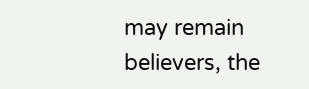may remain believers, the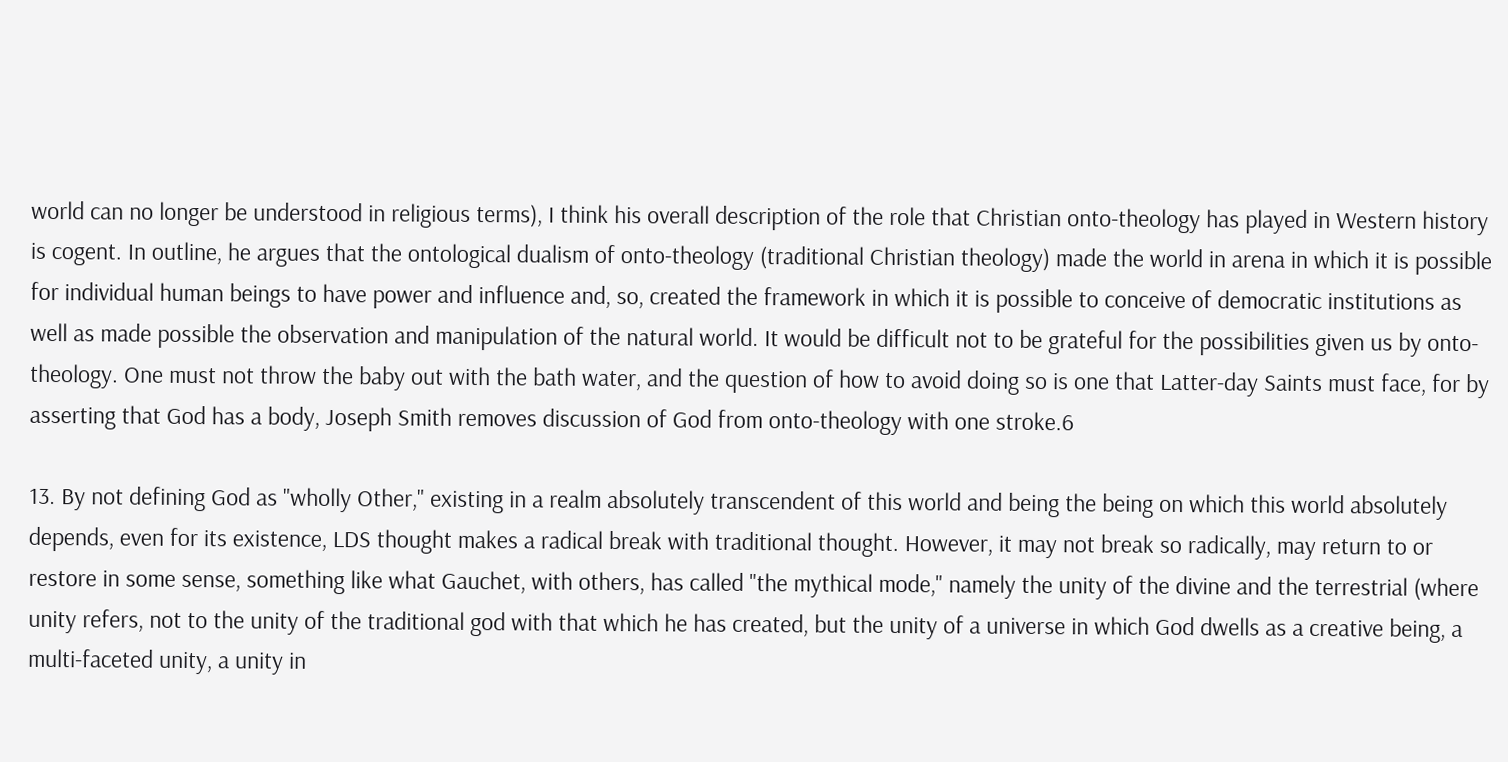world can no longer be understood in religious terms), I think his overall description of the role that Christian onto-theology has played in Western history is cogent. In outline, he argues that the ontological dualism of onto-theology (traditional Christian theology) made the world in arena in which it is possible for individual human beings to have power and influence and, so, created the framework in which it is possible to conceive of democratic institutions as well as made possible the observation and manipulation of the natural world. It would be difficult not to be grateful for the possibilities given us by onto-theology. One must not throw the baby out with the bath water, and the question of how to avoid doing so is one that Latter-day Saints must face, for by asserting that God has a body, Joseph Smith removes discussion of God from onto-theology with one stroke.6

13. By not defining God as "wholly Other," existing in a realm absolutely transcendent of this world and being the being on which this world absolutely depends, even for its existence, LDS thought makes a radical break with traditional thought. However, it may not break so radically, may return to or restore in some sense, something like what Gauchet, with others, has called "the mythical mode," namely the unity of the divine and the terrestrial (where unity refers, not to the unity of the traditional god with that which he has created, but the unity of a universe in which God dwells as a creative being, a multi-faceted unity, a unity in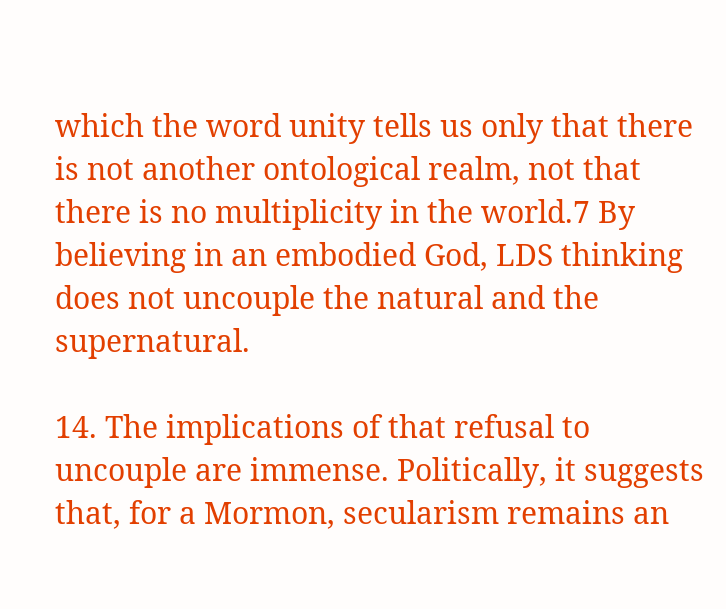which the word unity tells us only that there is not another ontological realm, not that there is no multiplicity in the world.7 By believing in an embodied God, LDS thinking does not uncouple the natural and the supernatural.

14. The implications of that refusal to uncouple are immense. Politically, it suggests that, for a Mormon, secularism remains an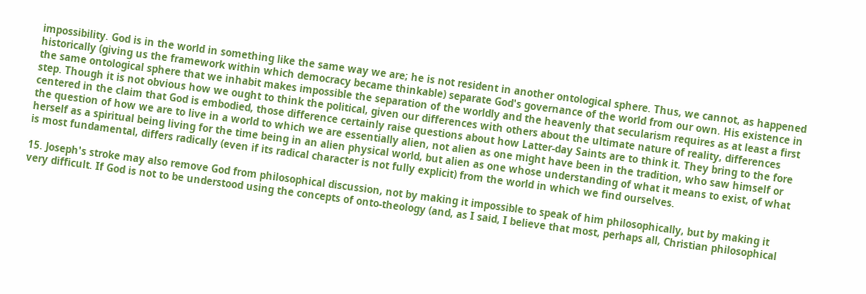impossibility. God is in the world in something like the same way we are; he is not resident in another ontological sphere. Thus, we cannot, as happened historically (giving us the framework within which democracy became thinkable) separate God's governance of the world from our own. His existence in the same ontological sphere that we inhabit makes impossible the separation of the worldly and the heavenly that secularism requires as at least a first step. Though it is not obvious how we ought to think the political, given our differences with others about the ultimate nature of reality, differences centered in the claim that God is embodied, those difference certainly raise questions about how Latter-day Saints are to think it. They bring to the fore the question of how we are to live in a world to which we are essentially alien, not alien as one might have been in the tradition, who saw himself or herself as a spiritual being living for the time being in an alien physical world, but alien as one whose understanding of what it means to exist, of what is most fundamental, differs radically (even if its radical character is not fully explicit) from the world in which we find ourselves.

15. Joseph's stroke may also remove God from philosophical discussion, not by making it impossible to speak of him philosophically, but by making it very difficult. If God is not to be understood using the concepts of onto-theology (and, as I said, I believe that most, perhaps all, Christian philosophical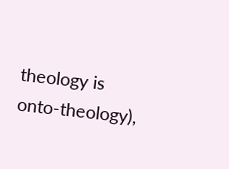theology is onto-theology),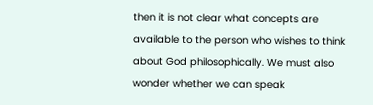then it is not clear what concepts are available to the person who wishes to think about God philosophically. We must also wonder whether we can speak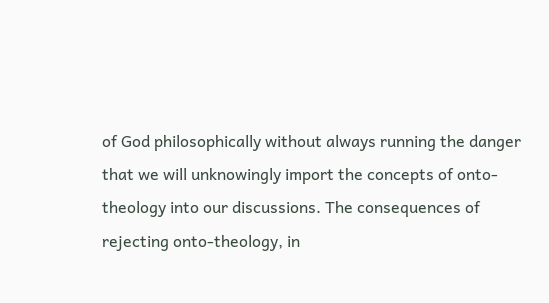of God philosophically without always running the danger that we will unknowingly import the concepts of onto-theology into our discussions. The consequences of rejecting onto-theology, in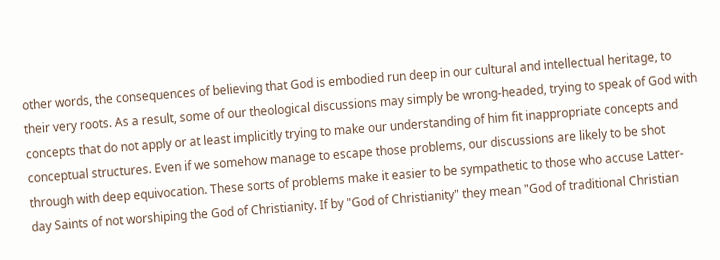other words, the consequences of believing that God is embodied run deep in our cultural and intellectual heritage, to their very roots. As a result, some of our theological discussions may simply be wrong-headed, trying to speak of God with concepts that do not apply or at least implicitly trying to make our understanding of him fit inappropriate concepts and conceptual structures. Even if we somehow manage to escape those problems, our discussions are likely to be shot through with deep equivocation. These sorts of problems make it easier to be sympathetic to those who accuse Latter-day Saints of not worshiping the God of Christianity. If by "God of Christianity" they mean "God of traditional Christian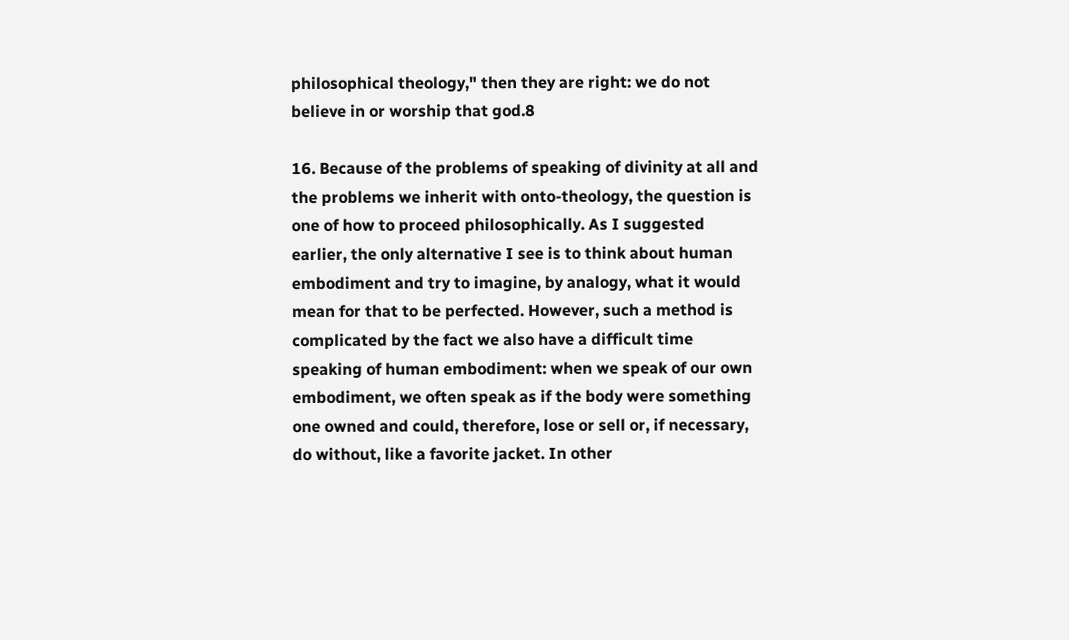philosophical theology," then they are right: we do not believe in or worship that god.8

16. Because of the problems of speaking of divinity at all and the problems we inherit with onto-theology, the question is one of how to proceed philosophically. As I suggested earlier, the only alternative I see is to think about human embodiment and try to imagine, by analogy, what it would mean for that to be perfected. However, such a method is complicated by the fact we also have a difficult time speaking of human embodiment: when we speak of our own embodiment, we often speak as if the body were something one owned and could, therefore, lose or sell or, if necessary, do without, like a favorite jacket. In other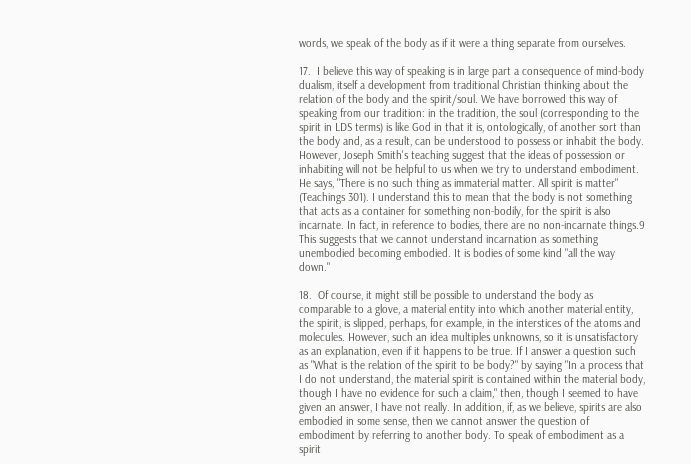words, we speak of the body as if it were a thing separate from ourselves.

17.  I believe this way of speaking is in large part a consequence of mind-body dualism, itself a development from traditional Christian thinking about the relation of the body and the spirit/soul. We have borrowed this way of speaking from our tradition: in the tradition, the soul (corresponding to the spirit in LDS terms) is like God in that it is, ontologically, of another sort than the body and, as a result, can be understood to possess or inhabit the body. However, Joseph Smith's teaching suggest that the ideas of possession or inhabiting will not be helpful to us when we try to understand embodiment. He says, "There is no such thing as immaterial matter. All spirit is matter" (Teachings 301). I understand this to mean that the body is not something that acts as a container for something non-bodily, for the spirit is also incarnate. In fact, in reference to bodies, there are no non-incarnate things.9 This suggests that we cannot understand incarnation as something unembodied becoming embodied. It is bodies of some kind "all the way down."

18.  Of course, it might still be possible to understand the body as comparable to a glove, a material entity into which another material entity, the spirit, is slipped, perhaps, for example, in the interstices of the atoms and molecules. However, such an idea multiples unknowns, so it is unsatisfactory as an explanation, even if it happens to be true. If I answer a question such as "What is the relation of the spirit to be body?" by saying "In a process that I do not understand, the material spirit is contained within the material body, though I have no evidence for such a claim," then, though I seemed to have given an answer, I have not really. In addition, if, as we believe, spirits are also embodied in some sense, then we cannot answer the question of embodiment by referring to another body. To speak of embodiment as a spirit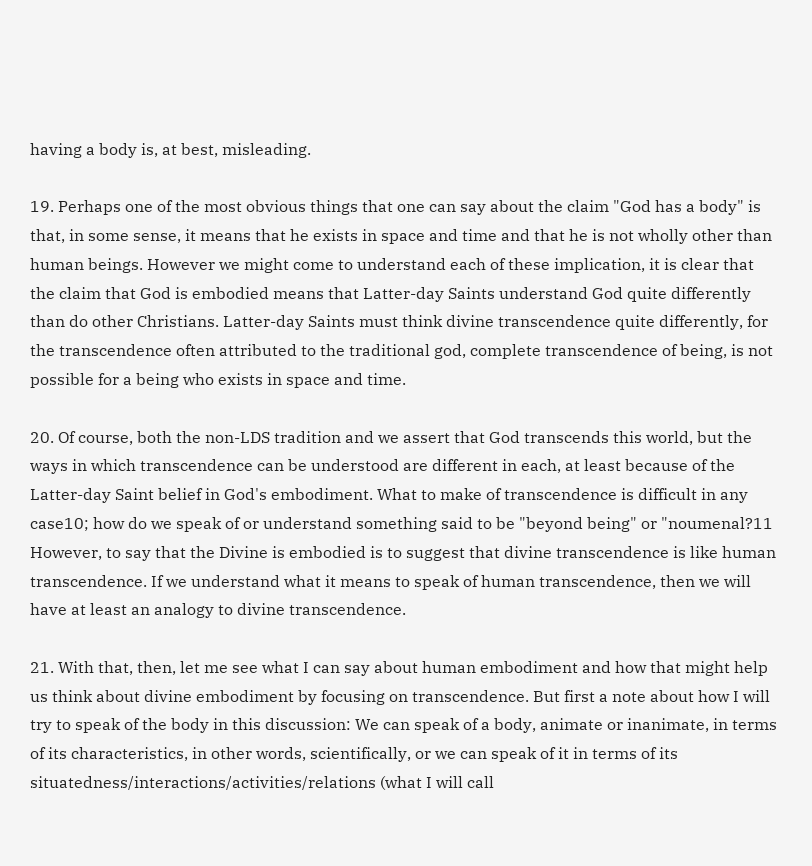having a body is, at best, misleading.

19. Perhaps one of the most obvious things that one can say about the claim "God has a body" is that, in some sense, it means that he exists in space and time and that he is not wholly other than human beings. However we might come to understand each of these implication, it is clear that the claim that God is embodied means that Latter-day Saints understand God quite differently than do other Christians. Latter-day Saints must think divine transcendence quite differently, for the transcendence often attributed to the traditional god, complete transcendence of being, is not possible for a being who exists in space and time.

20. Of course, both the non-LDS tradition and we assert that God transcends this world, but the ways in which transcendence can be understood are different in each, at least because of the Latter-day Saint belief in God's embodiment. What to make of transcendence is difficult in any case10; how do we speak of or understand something said to be "beyond being" or "noumenal?11 However, to say that the Divine is embodied is to suggest that divine transcendence is like human transcendence. If we understand what it means to speak of human transcendence, then we will have at least an analogy to divine transcendence.

21. With that, then, let me see what I can say about human embodiment and how that might help us think about divine embodiment by focusing on transcendence. But first a note about how I will try to speak of the body in this discussion: We can speak of a body, animate or inanimate, in terms of its characteristics, in other words, scientifically, or we can speak of it in terms of its situatedness/interactions/activities/relations (what I will call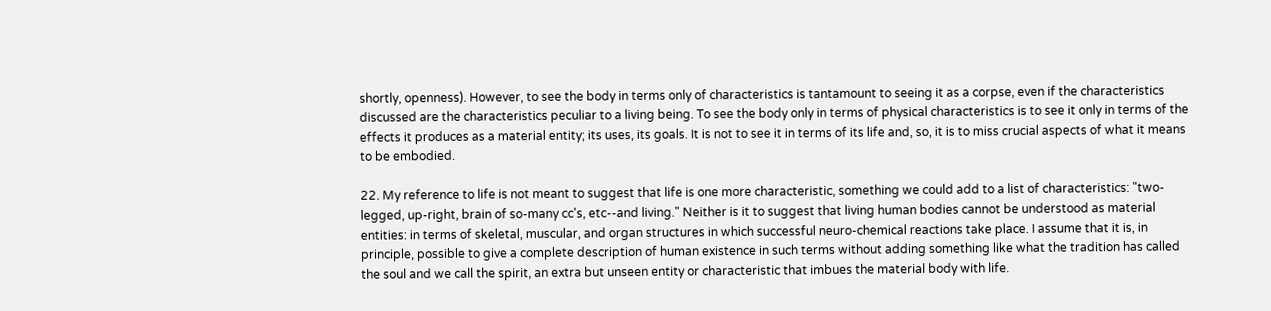shortly, openness). However, to see the body in terms only of characteristics is tantamount to seeing it as a corpse, even if the characteristics discussed are the characteristics peculiar to a living being. To see the body only in terms of physical characteristics is to see it only in terms of the effects it produces as a material entity; its uses, its goals. It is not to see it in terms of its life and, so, it is to miss crucial aspects of what it means to be embodied.

22. My reference to life is not meant to suggest that life is one more characteristic, something we could add to a list of characteristics: "two-legged, up-right, brain of so-many cc's, etc--and living." Neither is it to suggest that living human bodies cannot be understood as material entities: in terms of skeletal, muscular, and organ structures in which successful neuro-chemical reactions take place. I assume that it is, in principle, possible to give a complete description of human existence in such terms without adding something like what the tradition has called the soul and we call the spirit, an extra but unseen entity or characteristic that imbues the material body with life.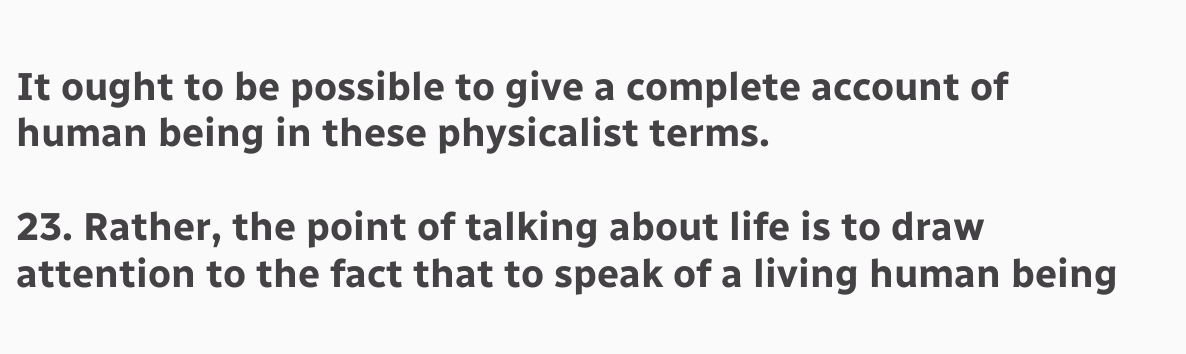It ought to be possible to give a complete account of human being in these physicalist terms.

23. Rather, the point of talking about life is to draw attention to the fact that to speak of a living human being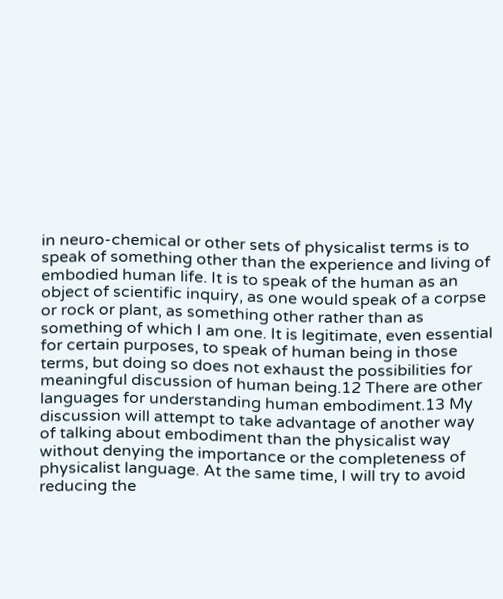in neuro-chemical or other sets of physicalist terms is to speak of something other than the experience and living of embodied human life. It is to speak of the human as an object of scientific inquiry, as one would speak of a corpse or rock or plant, as something other rather than as something of which I am one. It is legitimate, even essential for certain purposes, to speak of human being in those terms, but doing so does not exhaust the possibilities for meaningful discussion of human being.12 There are other languages for understanding human embodiment.13 My discussion will attempt to take advantage of another way of talking about embodiment than the physicalist way without denying the importance or the completeness of physicalist language. At the same time, I will try to avoid reducing the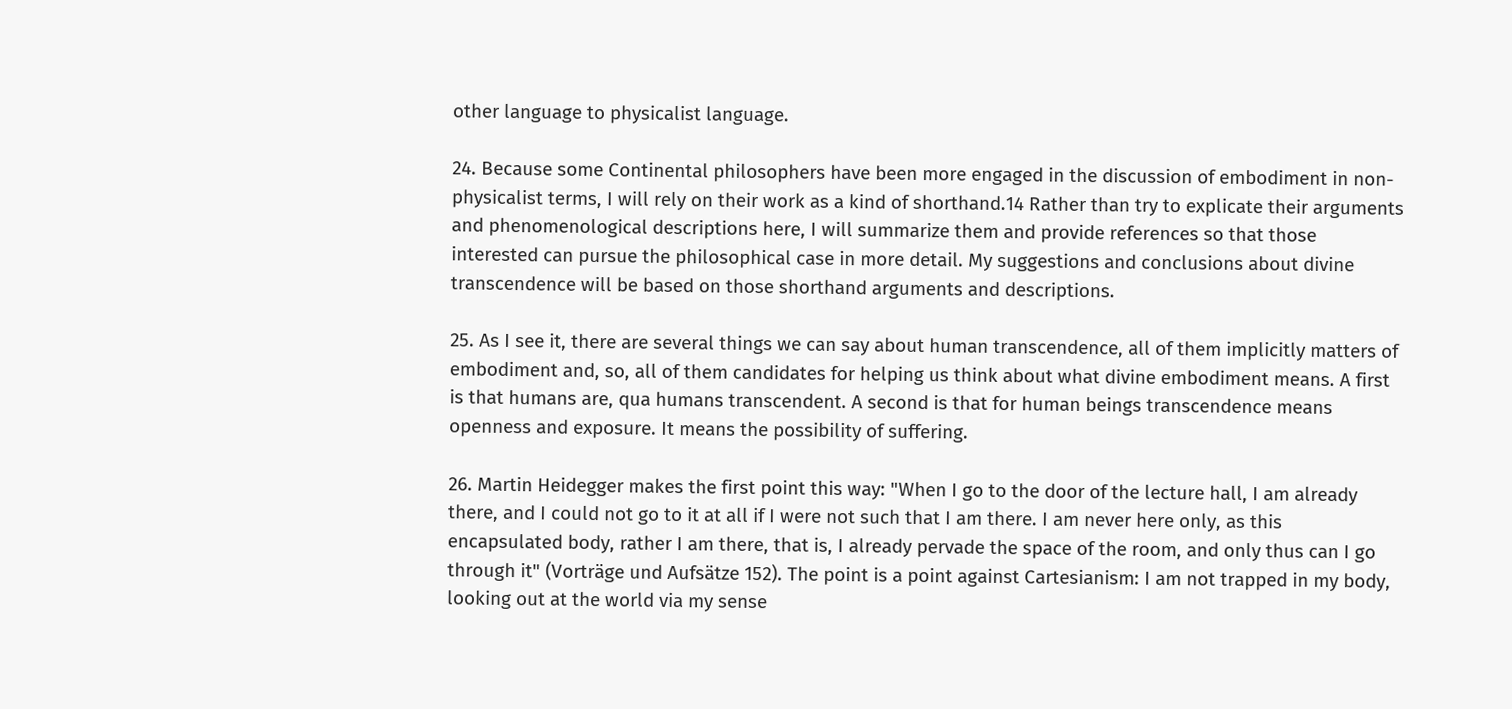other language to physicalist language.

24. Because some Continental philosophers have been more engaged in the discussion of embodiment in non-physicalist terms, I will rely on their work as a kind of shorthand.14 Rather than try to explicate their arguments and phenomenological descriptions here, I will summarize them and provide references so that those interested can pursue the philosophical case in more detail. My suggestions and conclusions about divine transcendence will be based on those shorthand arguments and descriptions.

25. As I see it, there are several things we can say about human transcendence, all of them implicitly matters of embodiment and, so, all of them candidates for helping us think about what divine embodiment means. A first is that humans are, qua humans transcendent. A second is that for human beings transcendence means openness and exposure. It means the possibility of suffering.

26. Martin Heidegger makes the first point this way: "When I go to the door of the lecture hall, I am already there, and I could not go to it at all if I were not such that I am there. I am never here only, as this encapsulated body, rather I am there, that is, I already pervade the space of the room, and only thus can I go through it" (Vorträge und Aufsätze 152). The point is a point against Cartesianism: I am not trapped in my body, looking out at the world via my sense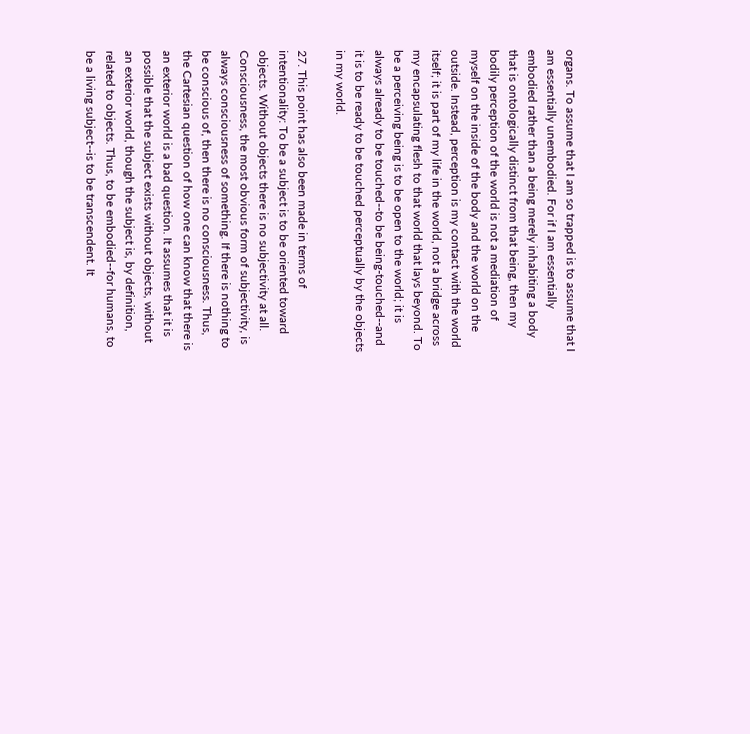organs. To assume that I am so trapped is to assume that I am essentially unembodied. For if I am essentially embodied rather than a being merely inhabiting a body that is ontologically distinct from that being, then my bodily perception of the world is not a mediation of myself on the inside of the body and the world on the outside. Instead, perception is my contact with the world itself; it is part of my life in the world, not a bridge across my encapsulating flesh to that world that lays beyond. To be a perceiving being is to be open to the world; it is always already to be touched--to be being-touched--and it is to be ready to be touched perceptually by the objects in my world.

27. This point has also been made in terms of intentionality: To be a subject is to be oriented toward objects. Without objects there is no subjectivity at all. Consciousness, the most obvious form of subjectivity, is always consciousness of something. If there is nothing to be conscious of, then there is no consciousness. Thus, the Cartesian question of how one can know that there is an exterior world is a bad question. It assumes that it is possible that the subject exists without objects, without an exterior world, though the subject is, by definition, related to objects. Thus, to be embodied--for humans, to be a living subject--is to be transcendent. It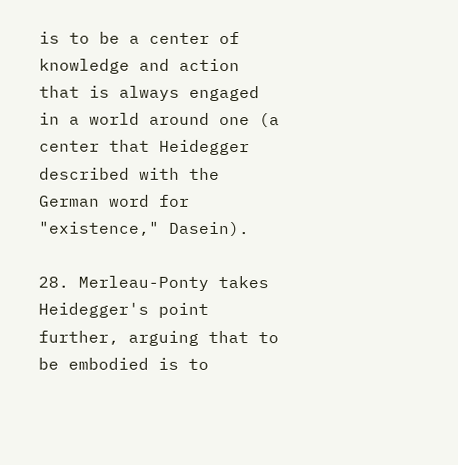is to be a center of knowledge and action that is always engaged in a world around one (a center that Heidegger described with the German word for "existence," Dasein).

28. Merleau-Ponty takes Heidegger's point further, arguing that to be embodied is to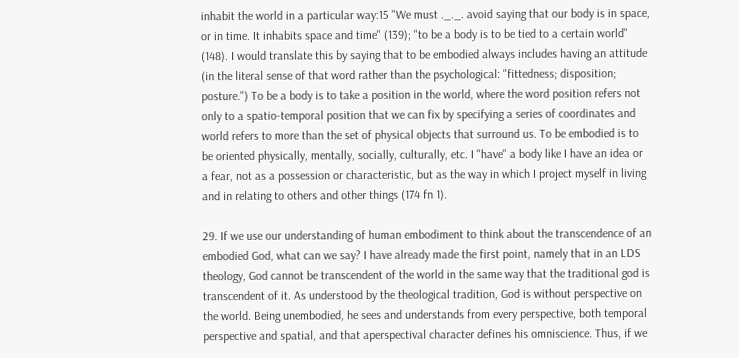inhabit the world in a particular way:15 "We must ._._. avoid saying that our body is in space, or in time. It inhabits space and time" (139); "to be a body is to be tied to a certain world" (148). I would translate this by saying that to be embodied always includes having an attitude (in the literal sense of that word rather than the psychological: "fittedness; disposition; posture.") To be a body is to take a position in the world, where the word position refers not only to a spatio-temporal position that we can fix by specifying a series of coordinates and world refers to more than the set of physical objects that surround us. To be embodied is to be oriented physically, mentally, socially, culturally, etc. I "have" a body like I have an idea or a fear, not as a possession or characteristic, but as the way in which I project myself in living and in relating to others and other things (174 fn 1).

29. If we use our understanding of human embodiment to think about the transcendence of an embodied God, what can we say? I have already made the first point, namely that in an LDS theology, God cannot be transcendent of the world in the same way that the traditional god is transcendent of it. As understood by the theological tradition, God is without perspective on the world. Being unembodied, he sees and understands from every perspective, both temporal perspective and spatial, and that aperspectival character defines his omniscience. Thus, if we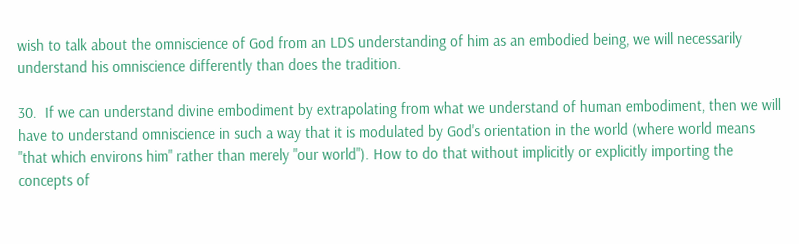wish to talk about the omniscience of God from an LDS understanding of him as an embodied being, we will necessarily understand his omniscience differently than does the tradition.

30.  If we can understand divine embodiment by extrapolating from what we understand of human embodiment, then we will have to understand omniscience in such a way that it is modulated by God's orientation in the world (where world means "that which environs him" rather than merely "our world"). How to do that without implicitly or explicitly importing the concepts of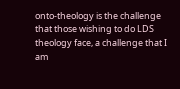onto-theology is the challenge that those wishing to do LDS theology face, a challenge that I am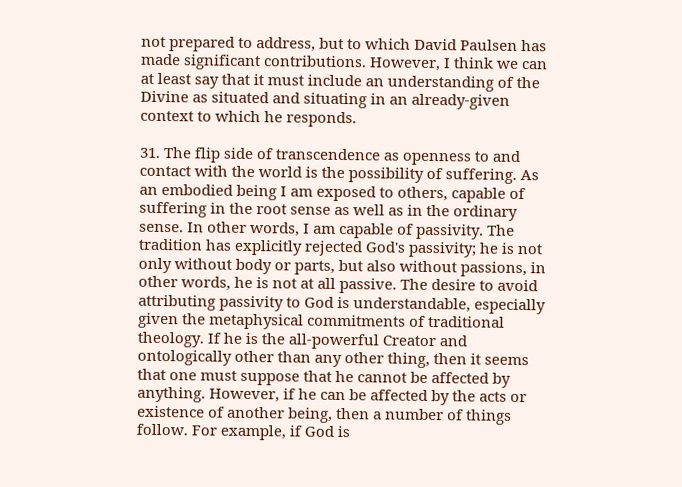not prepared to address, but to which David Paulsen has made significant contributions. However, I think we can at least say that it must include an understanding of the Divine as situated and situating in an already-given context to which he responds.

31. The flip side of transcendence as openness to and contact with the world is the possibility of suffering. As an embodied being I am exposed to others, capable of suffering in the root sense as well as in the ordinary sense. In other words, I am capable of passivity. The tradition has explicitly rejected God's passivity; he is not only without body or parts, but also without passions, in other words, he is not at all passive. The desire to avoid attributing passivity to God is understandable, especially given the metaphysical commitments of traditional theology. If he is the all-powerful Creator and ontologically other than any other thing, then it seems that one must suppose that he cannot be affected by anything. However, if he can be affected by the acts or existence of another being, then a number of things follow. For example, if God is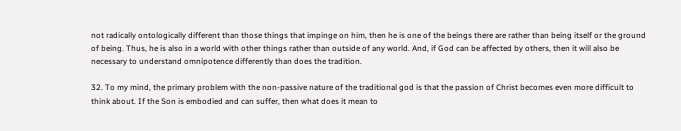not radically ontologically different than those things that impinge on him, then he is one of the beings there are rather than being itself or the ground of being. Thus, he is also in a world with other things rather than outside of any world. And, if God can be affected by others, then it will also be necessary to understand omnipotence differently than does the tradition.

32. To my mind, the primary problem with the non-passive nature of the traditional god is that the passion of Christ becomes even more difficult to think about. If the Son is embodied and can suffer, then what does it mean to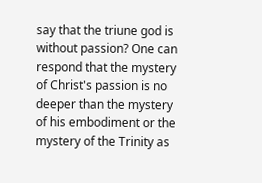say that the triune god is without passion? One can respond that the mystery of Christ's passion is no deeper than the mystery of his embodiment or the mystery of the Trinity as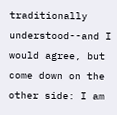traditionally understood--and I would agree, but come down on the other side: I am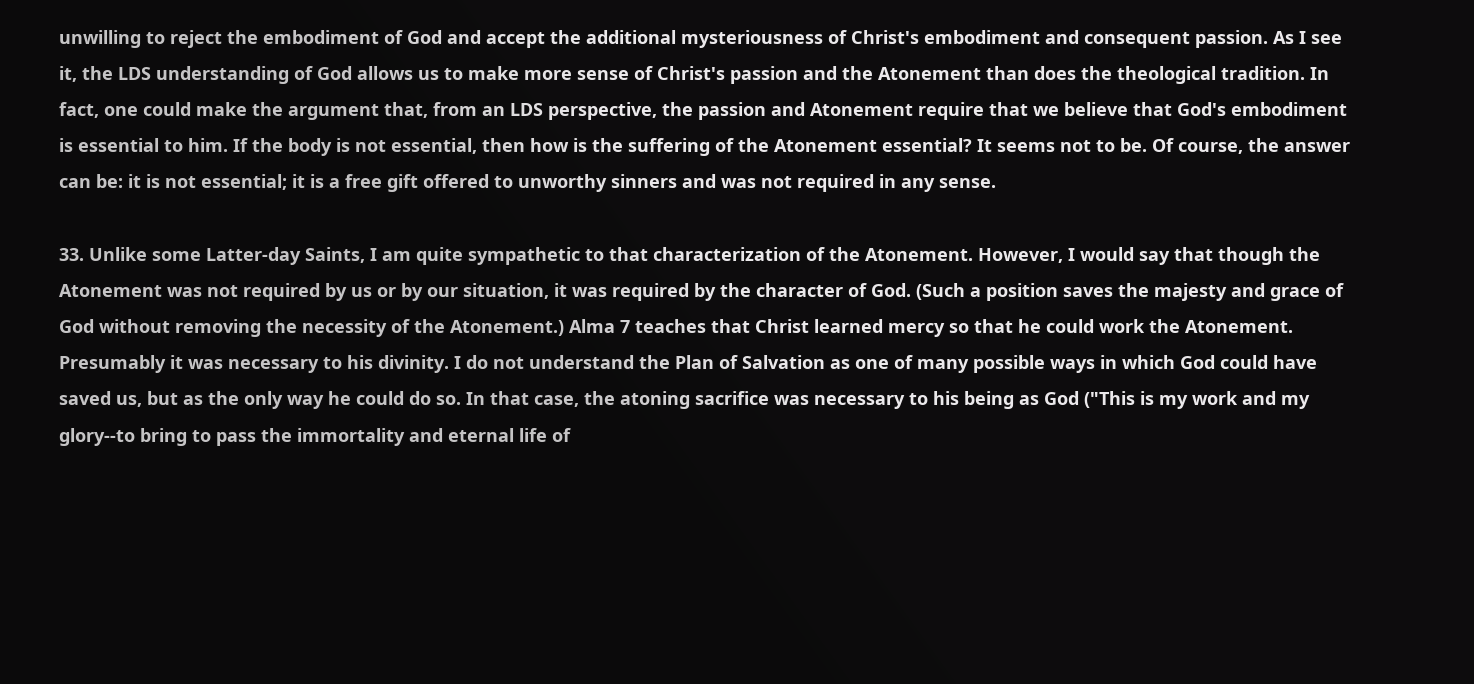unwilling to reject the embodiment of God and accept the additional mysteriousness of Christ's embodiment and consequent passion. As I see it, the LDS understanding of God allows us to make more sense of Christ's passion and the Atonement than does the theological tradition. In fact, one could make the argument that, from an LDS perspective, the passion and Atonement require that we believe that God's embodiment is essential to him. If the body is not essential, then how is the suffering of the Atonement essential? It seems not to be. Of course, the answer can be: it is not essential; it is a free gift offered to unworthy sinners and was not required in any sense.

33. Unlike some Latter-day Saints, I am quite sympathetic to that characterization of the Atonement. However, I would say that though the Atonement was not required by us or by our situation, it was required by the character of God. (Such a position saves the majesty and grace of God without removing the necessity of the Atonement.) Alma 7 teaches that Christ learned mercy so that he could work the Atonement. Presumably it was necessary to his divinity. I do not understand the Plan of Salvation as one of many possible ways in which God could have saved us, but as the only way he could do so. In that case, the atoning sacrifice was necessary to his being as God ("This is my work and my glory--to bring to pass the immortality and eternal life of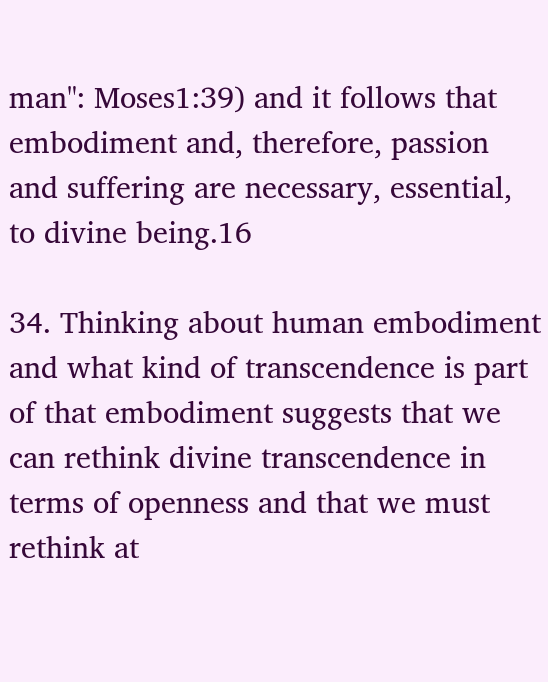man": Moses1:39) and it follows that embodiment and, therefore, passion and suffering are necessary, essential, to divine being.16

34. Thinking about human embodiment and what kind of transcendence is part of that embodiment suggests that we can rethink divine transcendence in terms of openness and that we must rethink at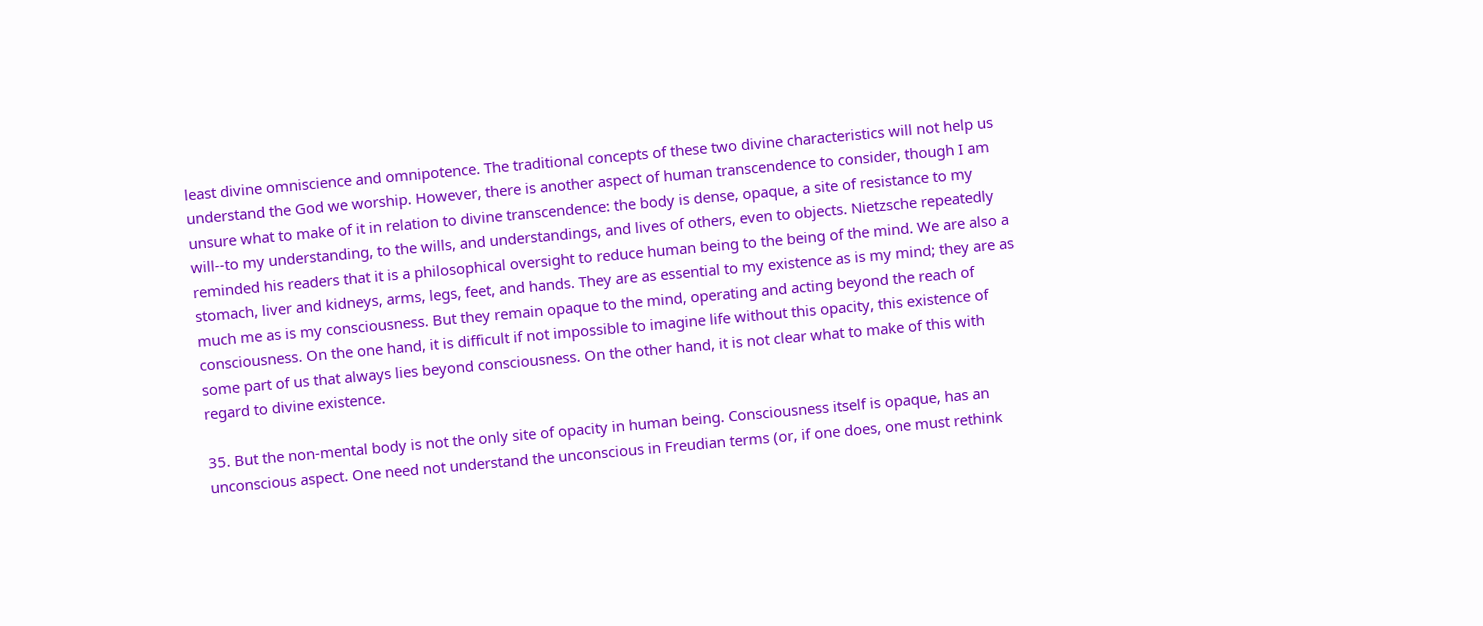least divine omniscience and omnipotence. The traditional concepts of these two divine characteristics will not help us understand the God we worship. However, there is another aspect of human transcendence to consider, though I am unsure what to make of it in relation to divine transcendence: the body is dense, opaque, a site of resistance to my will--to my understanding, to the wills, and understandings, and lives of others, even to objects. Nietzsche repeatedly reminded his readers that it is a philosophical oversight to reduce human being to the being of the mind. We are also a stomach, liver and kidneys, arms, legs, feet, and hands. They are as essential to my existence as is my mind; they are as much me as is my consciousness. But they remain opaque to the mind, operating and acting beyond the reach of consciousness. On the one hand, it is difficult if not impossible to imagine life without this opacity, this existence of some part of us that always lies beyond consciousness. On the other hand, it is not clear what to make of this with regard to divine existence.

35. But the non-mental body is not the only site of opacity in human being. Consciousness itself is opaque, has an unconscious aspect. One need not understand the unconscious in Freudian terms (or, if one does, one must rethink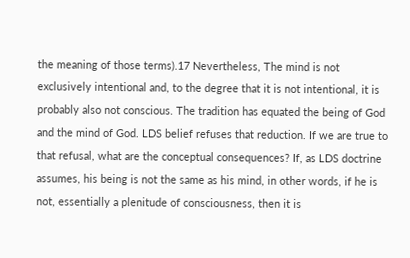the meaning of those terms).17 Nevertheless, The mind is not exclusively intentional and, to the degree that it is not intentional, it is probably also not conscious. The tradition has equated the being of God and the mind of God. LDS belief refuses that reduction. If we are true to that refusal, what are the conceptual consequences? If, as LDS doctrine assumes, his being is not the same as his mind, in other words, if he is not, essentially a plenitude of consciousness, then it is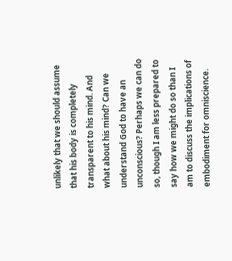unlikely that we should assume that his body is completely transparent to his mind. And what about his mind? Can we understand God to have an unconscious? Perhaps we can do so, though I am less prepared to say how we might do so than I am to discuss the implications of embodiment for omniscience.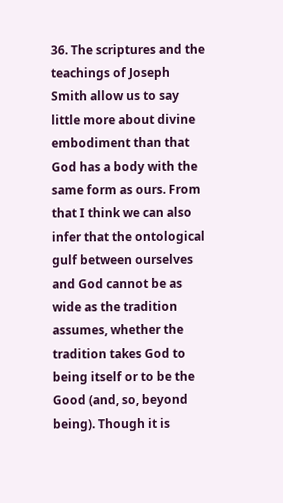36. The scriptures and the teachings of Joseph Smith allow us to say little more about divine embodiment than that God has a body with the same form as ours. From that I think we can also infer that the ontological gulf between ourselves and God cannot be as wide as the tradition assumes, whether the tradition takes God to being itself or to be the Good (and, so, beyond being). Though it is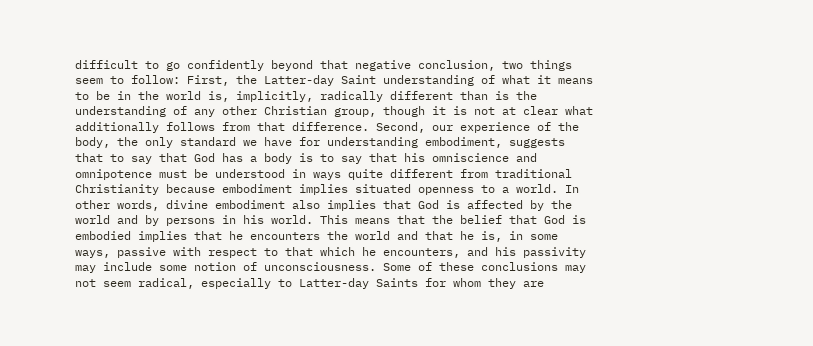difficult to go confidently beyond that negative conclusion, two things seem to follow: First, the Latter-day Saint understanding of what it means to be in the world is, implicitly, radically different than is the understanding of any other Christian group, though it is not at clear what additionally follows from that difference. Second, our experience of the body, the only standard we have for understanding embodiment, suggests that to say that God has a body is to say that his omniscience and omnipotence must be understood in ways quite different from traditional Christianity because embodiment implies situated openness to a world. In other words, divine embodiment also implies that God is affected by the world and by persons in his world. This means that the belief that God is embodied implies that he encounters the world and that he is, in some ways, passive with respect to that which he encounters, and his passivity may include some notion of unconsciousness. Some of these conclusions may not seem radical, especially to Latter-day Saints for whom they are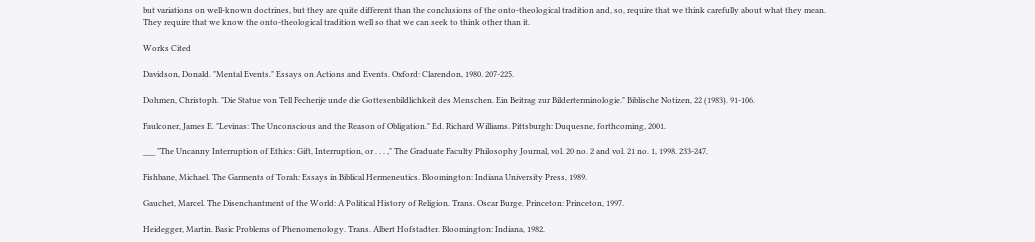but variations on well-known doctrines, but they are quite different than the conclusions of the onto-theological tradition and, so, require that we think carefully about what they mean. They require that we know the onto-theological tradition well so that we can seek to think other than it.

Works Cited

Davidson, Donald. "Mental Events." Essays on Actions and Events. Oxford: Clarendon, 1980. 207-225.

Dohmen, Christoph. "Die Statue von Tell Fecherije unde die Gottesenbildlichkeit des Menschen. Ein Beitrag zur Bilderterminologie." Biblische Notizen, 22 (1983). 91-106.

Faulconer, James E. "Levinas: The Unconscious and the Reason of Obligation." Ed. Richard Williams. Pittsburgh: Duquesne, forthcoming, 2001.

___ "The Uncanny Interruption of Ethics: Gift, Interruption, or . . . ," The Graduate Faculty Philosophy Journal, vol. 20 no. 2 and vol. 21 no. 1, 1998. 233-247.

Fishbane, Michael. The Garments of Torah: Essays in Biblical Hermeneutics. Bloomington: Indiana University Press, 1989.

Gauchet, Marcel. The Disenchantment of the World: A Political History of Religion. Trans. Oscar Burge. Princeton: Princeton, 1997.

Heidegger, Martin. Basic Problems of Phenomenology. Trans. Albert Hofstadter. Bloomington: Indiana, 1982.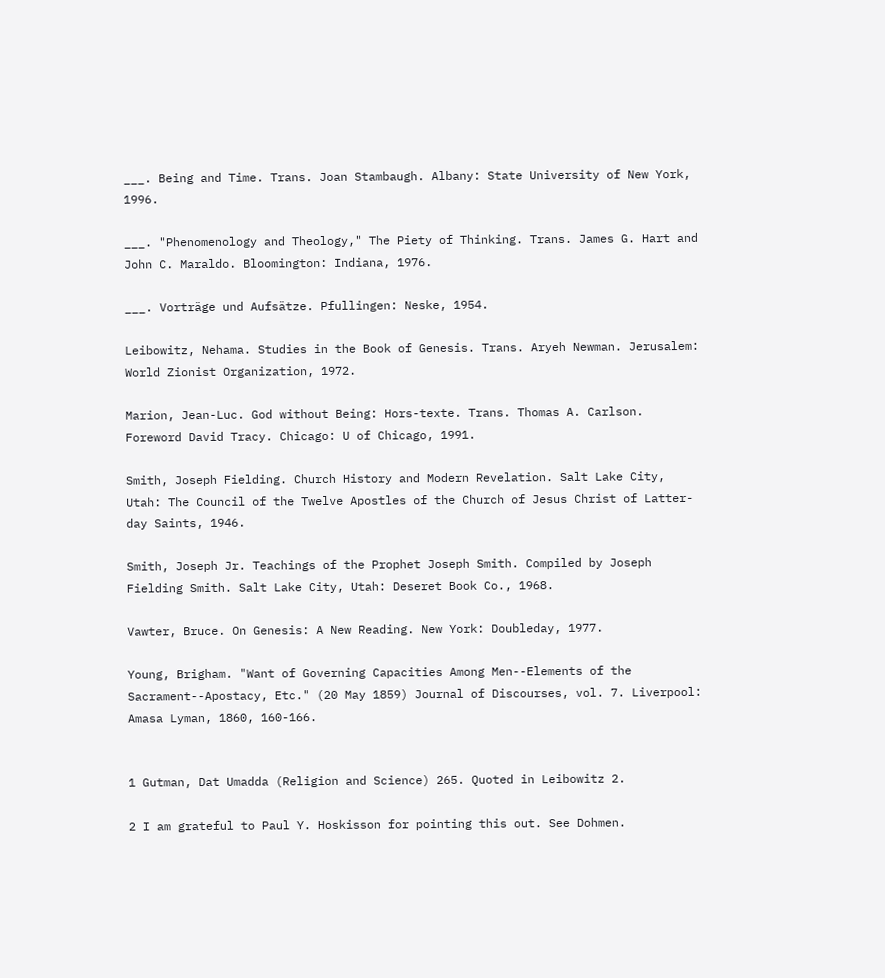___. Being and Time. Trans. Joan Stambaugh. Albany: State University of New York, 1996.

___. "Phenomenology and Theology," The Piety of Thinking. Trans. James G. Hart and John C. Maraldo. Bloomington: Indiana, 1976.

___. Vorträge und Aufsätze. Pfullingen: Neske, 1954.

Leibowitz, Nehama. Studies in the Book of Genesis. Trans. Aryeh Newman. Jerusalem: World Zionist Organization, 1972.

Marion, Jean-Luc. God without Being: Hors-texte. Trans. Thomas A. Carlson. Foreword David Tracy. Chicago: U of Chicago, 1991.

Smith, Joseph Fielding. Church History and Modern Revelation. Salt Lake City, Utah: The Council of the Twelve Apostles of the Church of Jesus Christ of Latter-day Saints, 1946.

Smith, Joseph Jr. Teachings of the Prophet Joseph Smith. Compiled by Joseph Fielding Smith. Salt Lake City, Utah: Deseret Book Co., 1968.

Vawter, Bruce. On Genesis: A New Reading. New York: Doubleday, 1977.

Young, Brigham. "Want of Governing Capacities Among Men--Elements of the Sacrament--Apostacy, Etc." (20 May 1859) Journal of Discourses, vol. 7. Liverpool: Amasa Lyman, 1860, 160-166.


1 Gutman, Dat Umadda (Religion and Science) 265. Quoted in Leibowitz 2.

2 I am grateful to Paul Y. Hoskisson for pointing this out. See Dohmen.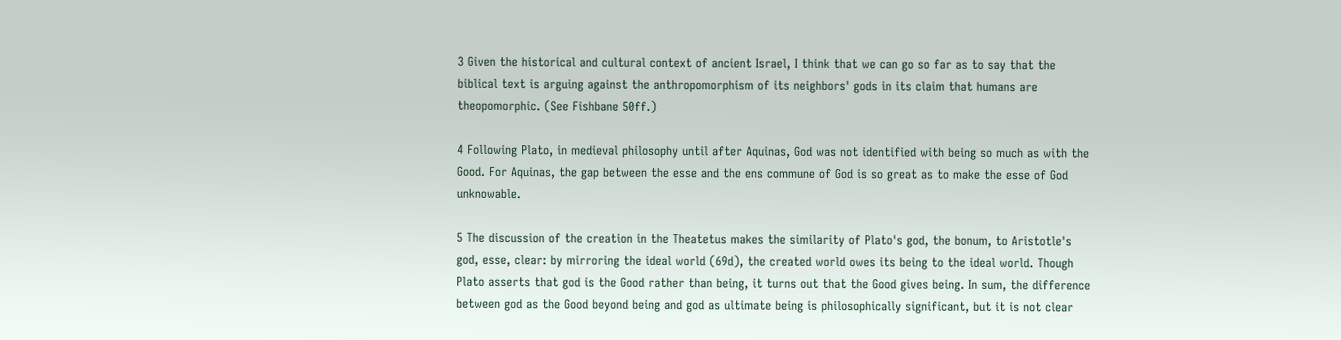3 Given the historical and cultural context of ancient Israel, I think that we can go so far as to say that the biblical text is arguing against the anthropomorphism of its neighbors' gods in its claim that humans are theopomorphic. (See Fishbane 50ff.)

4 Following Plato, in medieval philosophy until after Aquinas, God was not identified with being so much as with the Good. For Aquinas, the gap between the esse and the ens commune of God is so great as to make the esse of God unknowable.

5 The discussion of the creation in the Theatetus makes the similarity of Plato's god, the bonum, to Aristotle's god, esse, clear: by mirroring the ideal world (69d), the created world owes its being to the ideal world. Though Plato asserts that god is the Good rather than being, it turns out that the Good gives being. In sum, the difference between god as the Good beyond being and god as ultimate being is philosophically significant, but it is not clear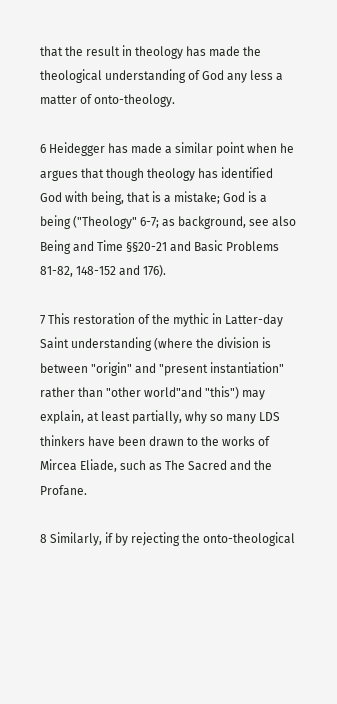that the result in theology has made the theological understanding of God any less a matter of onto-theology.

6 Heidegger has made a similar point when he argues that though theology has identified God with being, that is a mistake; God is a being ("Theology" 6-7; as background, see also Being and Time §§20-21 and Basic Problems 81-82, 148-152 and 176).

7 This restoration of the mythic in Latter-day Saint understanding (where the division is between "origin" and "present instantiation" rather than "other world"and "this") may explain, at least partially, why so many LDS thinkers have been drawn to the works of Mircea Eliade, such as The Sacred and the Profane.

8 Similarly, if by rejecting the onto-theological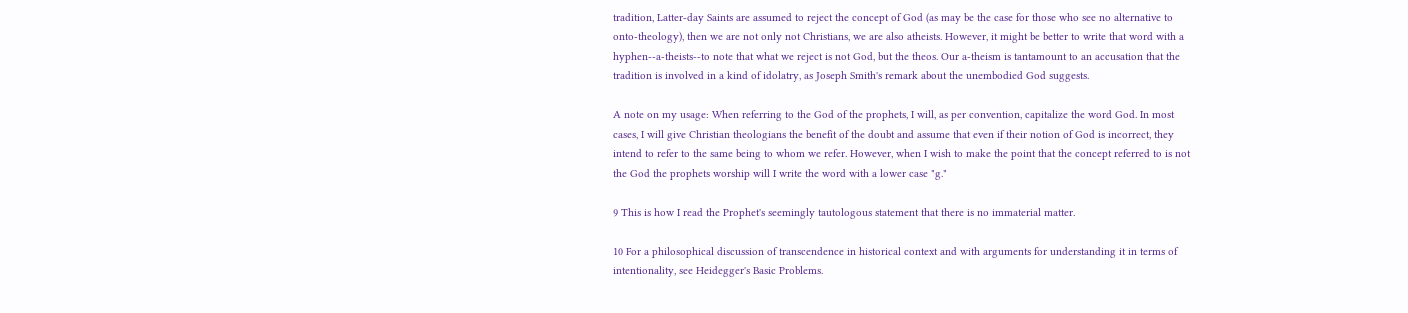tradition, Latter-day Saints are assumed to reject the concept of God (as may be the case for those who see no alternative to onto-theology), then we are not only not Christians, we are also atheists. However, it might be better to write that word with a hyphen--a-theists--to note that what we reject is not God, but the theos. Our a-theism is tantamount to an accusation that the tradition is involved in a kind of idolatry, as Joseph Smith's remark about the unembodied God suggests.

A note on my usage: When referring to the God of the prophets, I will, as per convention, capitalize the word God. In most cases, I will give Christian theologians the benefit of the doubt and assume that even if their notion of God is incorrect, they intend to refer to the same being to whom we refer. However, when I wish to make the point that the concept referred to is not the God the prophets worship will I write the word with a lower case "g."

9 This is how I read the Prophet's seemingly tautologous statement that there is no immaterial matter.

10 For a philosophical discussion of transcendence in historical context and with arguments for understanding it in terms of intentionality, see Heidegger's Basic Problems.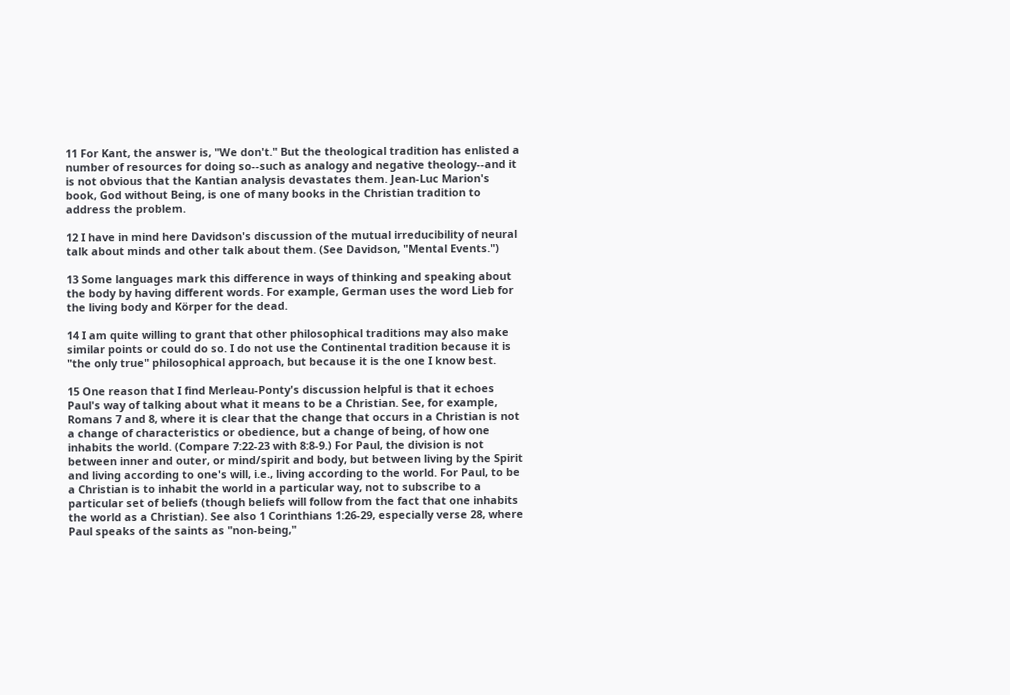11 For Kant, the answer is, "We don't." But the theological tradition has enlisted a number of resources for doing so--such as analogy and negative theology--and it is not obvious that the Kantian analysis devastates them. Jean-Luc Marion's book, God without Being, is one of many books in the Christian tradition to address the problem.

12 I have in mind here Davidson's discussion of the mutual irreducibility of neural talk about minds and other talk about them. (See Davidson, "Mental Events.")

13 Some languages mark this difference in ways of thinking and speaking about the body by having different words. For example, German uses the word Lieb for the living body and Körper for the dead.

14 I am quite willing to grant that other philosophical traditions may also make similar points or could do so. I do not use the Continental tradition because it is "the only true" philosophical approach, but because it is the one I know best.

15 One reason that I find Merleau-Ponty's discussion helpful is that it echoes Paul's way of talking about what it means to be a Christian. See, for example, Romans 7 and 8, where it is clear that the change that occurs in a Christian is not a change of characteristics or obedience, but a change of being, of how one inhabits the world. (Compare 7:22-23 with 8:8-9.) For Paul, the division is not between inner and outer, or mind/spirit and body, but between living by the Spirit and living according to one's will, i.e., living according to the world. For Paul, to be a Christian is to inhabit the world in a particular way, not to subscribe to a particular set of beliefs (though beliefs will follow from the fact that one inhabits the world as a Christian). See also 1 Corinthians 1:26-29, especially verse 28, where Paul speaks of the saints as "non-being,"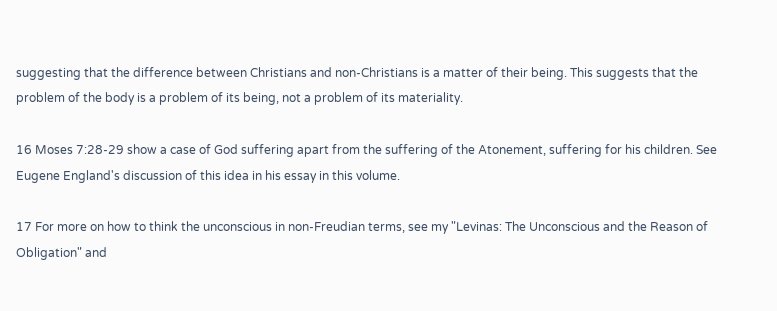suggesting that the difference between Christians and non-Christians is a matter of their being. This suggests that the problem of the body is a problem of its being, not a problem of its materiality.

16 Moses 7:28-29 show a case of God suffering apart from the suffering of the Atonement, suffering for his children. See Eugene England's discussion of this idea in his essay in this volume.

17 For more on how to think the unconscious in non-Freudian terms, see my "Levinas: The Unconscious and the Reason of Obligation" and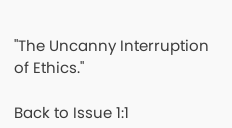"The Uncanny Interruption of Ethics."

Back to Issue 1:1